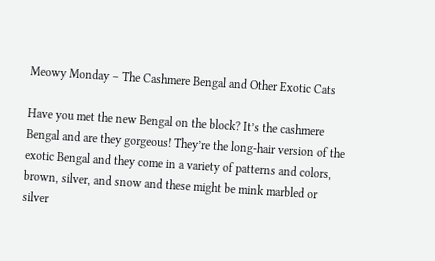Meowy Monday – The Cashmere Bengal and Other Exotic Cats

Have you met the new Bengal on the block? It’s the cashmere Bengal and are they gorgeous! They’re the long-hair version of the exotic Bengal and they come in a variety of patterns and colors, brown, silver, and snow and these might be mink marbled or silver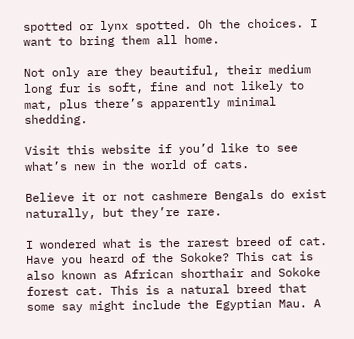spotted or lynx spotted. Oh the choices. I want to bring them all home.

Not only are they beautiful, their medium long fur is soft, fine and not likely to mat, plus there’s apparently minimal shedding.

Visit this website if you’d like to see what’s new in the world of cats.

Believe it or not cashmere Bengals do exist naturally, but they’re rare.

I wondered what is the rarest breed of cat. Have you heard of the Sokoke? This cat is also known as African shorthair and Sokoke forest cat. This is a natural breed that some say might include the Egyptian Mau. A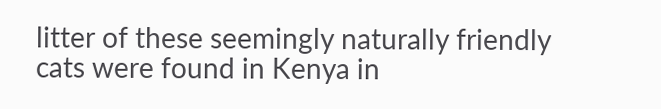litter of these seemingly naturally friendly cats were found in Kenya in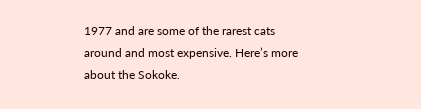1977 and are some of the rarest cats around and most expensive. Here’s more about the Sokoke.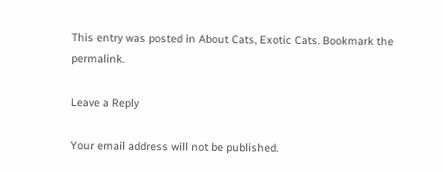This entry was posted in About Cats, Exotic Cats. Bookmark the permalink.

Leave a Reply

Your email address will not be published.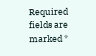Required fields are marked *